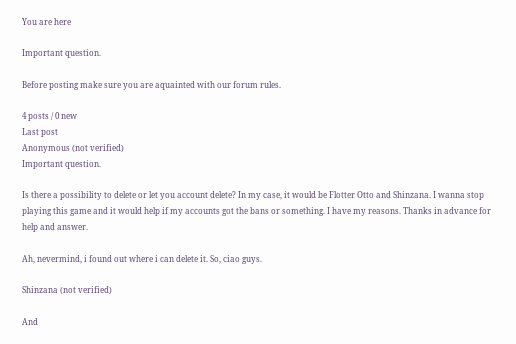You are here

Important question.

Before posting make sure you are aquainted with our forum rules.

4 posts / 0 new
Last post
Anonymous (not verified)
Important question.

Is there a possibility to delete or let you account delete? In my case, it would be Flotter Otto and Shinzana. I wanna stop playing this game and it would help if my accounts got the bans or something. I have my reasons. Thanks in advance for help and answer.

Ah, nevermind, i found out where i can delete it. So, ciao guys.

Shinzana (not verified)

And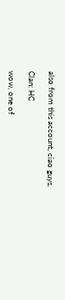also from this account, ciao guys.

Clan: HC

wow, one of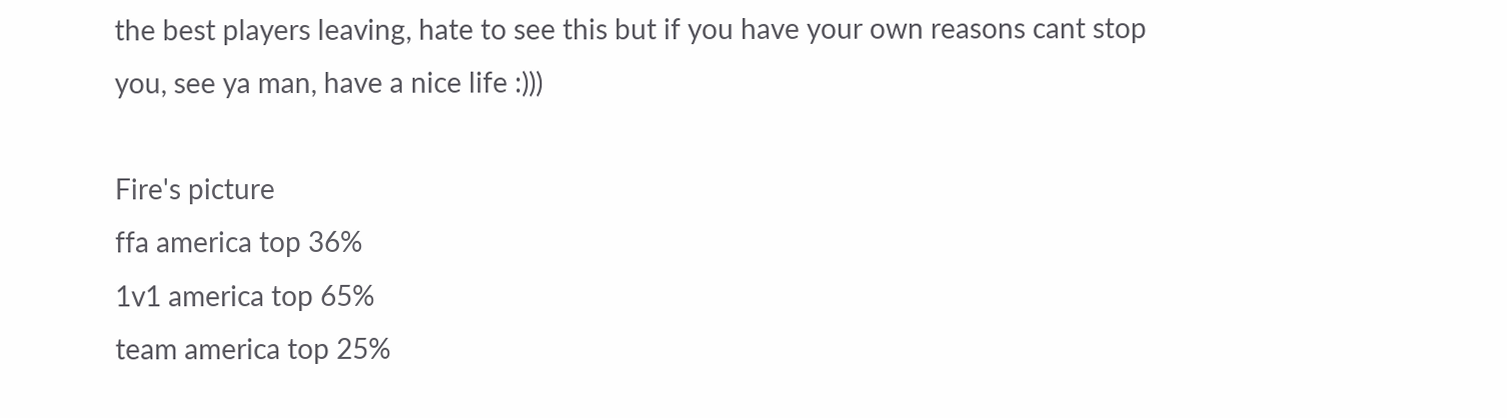the best players leaving, hate to see this but if you have your own reasons cant stop you, see ya man, have a nice life :)))

Fire's picture
ffa america top 36%
1v1 america top 65%
team america top 25%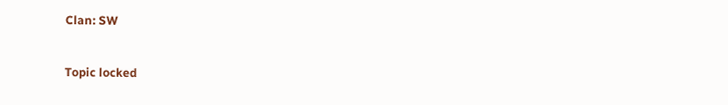Clan: SW


Topic locked